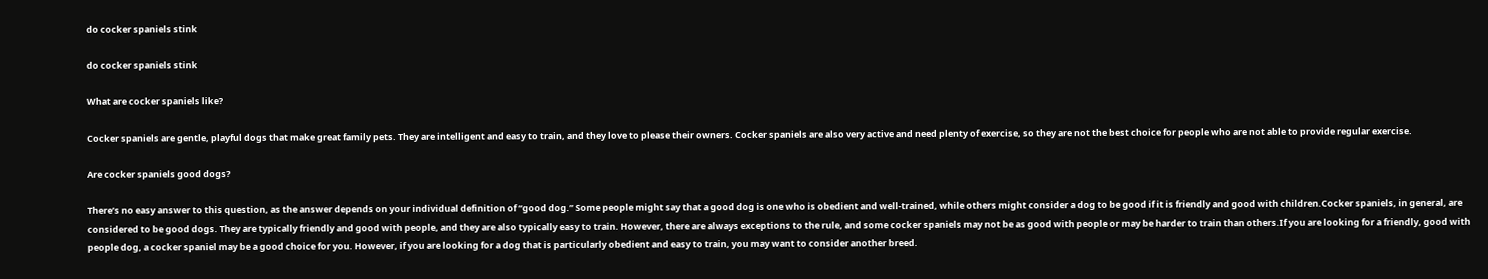do cocker spaniels stink

do cocker spaniels stink

What are cocker spaniels like?

Cocker spaniels are gentle, playful dogs that make great family pets. They are intelligent and easy to train, and they love to please their owners. Cocker spaniels are also very active and need plenty of exercise, so they are not the best choice for people who are not able to provide regular exercise.

Are cocker spaniels good dogs?

There’s no easy answer to this question, as the answer depends on your individual definition of “good dog.” Some people might say that a good dog is one who is obedient and well-trained, while others might consider a dog to be good if it is friendly and good with children.Cocker spaniels, in general, are considered to be good dogs. They are typically friendly and good with people, and they are also typically easy to train. However, there are always exceptions to the rule, and some cocker spaniels may not be as good with people or may be harder to train than others.If you are looking for a friendly, good with people dog, a cocker spaniel may be a good choice for you. However, if you are looking for a dog that is particularly obedient and easy to train, you may want to consider another breed.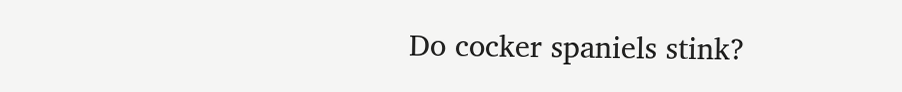Do cocker spaniels stink?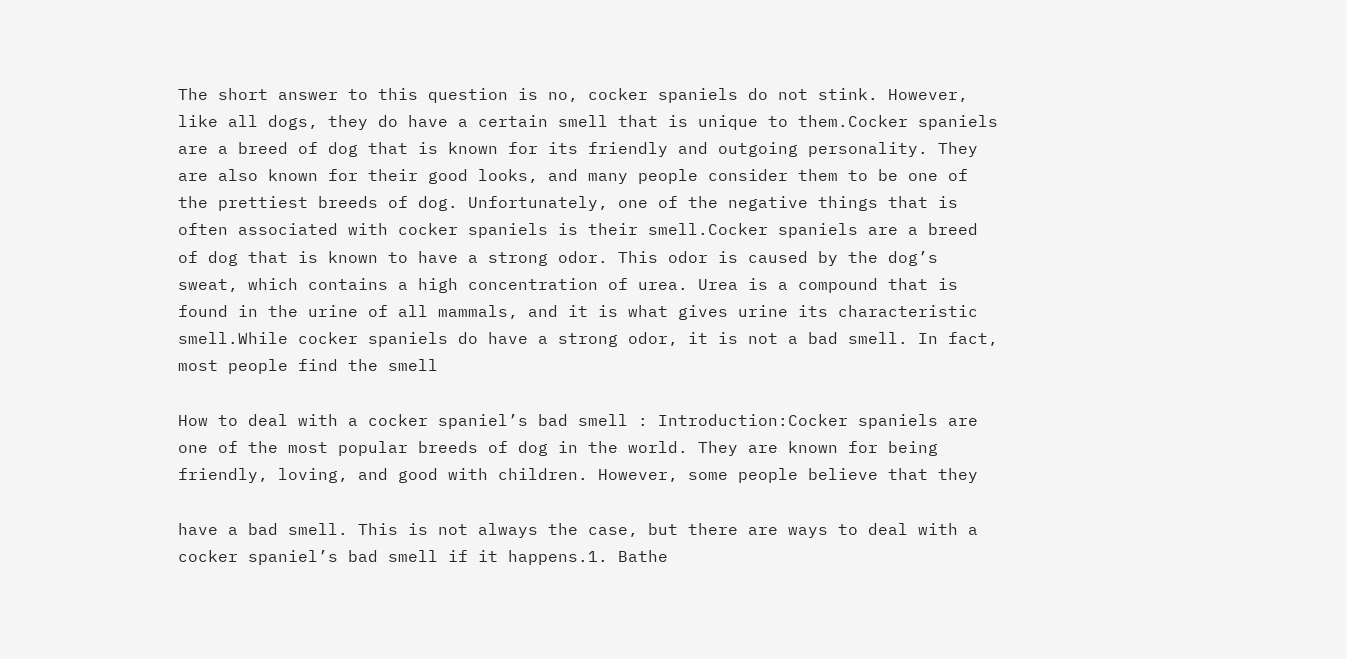The short answer to this question is no, cocker spaniels do not stink. However, like all dogs, they do have a certain smell that is unique to them.Cocker spaniels are a breed of dog that is known for its friendly and outgoing personality. They are also known for their good looks, and many people consider them to be one of the prettiest breeds of dog. Unfortunately, one of the negative things that is often associated with cocker spaniels is their smell.Cocker spaniels are a breed of dog that is known to have a strong odor. This odor is caused by the dog’s sweat, which contains a high concentration of urea. Urea is a compound that is found in the urine of all mammals, and it is what gives urine its characteristic smell.While cocker spaniels do have a strong odor, it is not a bad smell. In fact, most people find the smell

How to deal with a cocker spaniel’s bad smell : Introduction:Cocker spaniels are one of the most popular breeds of dog in the world. They are known for being friendly, loving, and good with children. However, some people believe that they

have a bad smell. This is not always the case, but there are ways to deal with a cocker spaniel’s bad smell if it happens.1. Bathe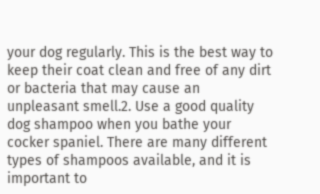your dog regularly. This is the best way to keep their coat clean and free of any dirt or bacteria that may cause an unpleasant smell.2. Use a good quality dog shampoo when you bathe your cocker spaniel. There are many different types of shampoos available, and it is important to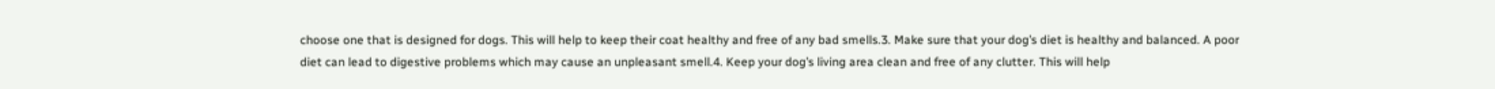choose one that is designed for dogs. This will help to keep their coat healthy and free of any bad smells.3. Make sure that your dog’s diet is healthy and balanced. A poor diet can lead to digestive problems which may cause an unpleasant smell.4. Keep your dog’s living area clean and free of any clutter. This will help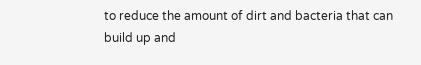to reduce the amount of dirt and bacteria that can build up and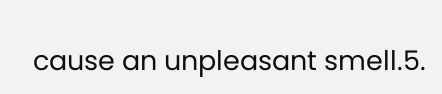cause an unpleasant smell.5.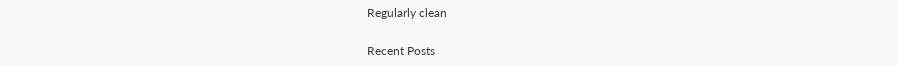Regularly clean

Recent Posts